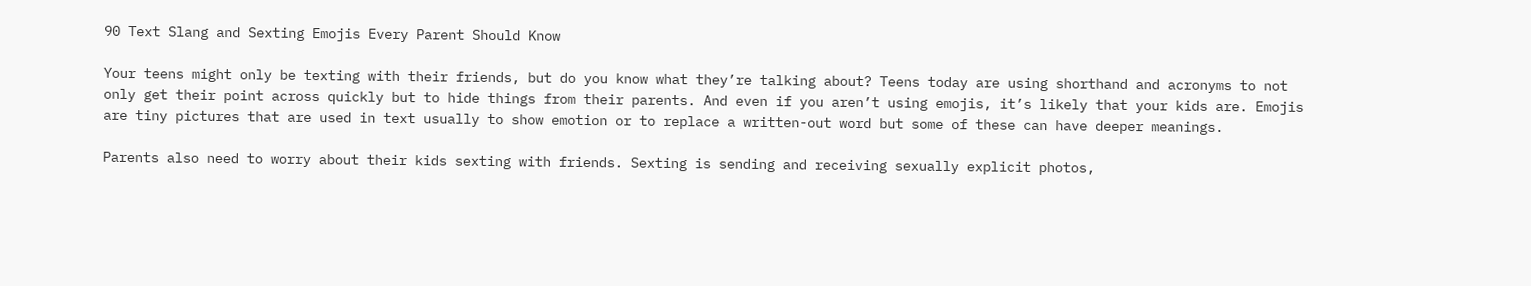90 Text Slang and Sexting Emojis Every Parent Should Know

Your teens might only be texting with their friends, but do you know what they’re talking about? Teens today are using shorthand and acronyms to not only get their point across quickly but to hide things from their parents. And even if you aren’t using emojis, it’s likely that your kids are. Emojis are tiny pictures that are used in text usually to show emotion or to replace a written-out word but some of these can have deeper meanings.

Parents also need to worry about their kids sexting with friends. Sexting is sending and receiving sexually explicit photos,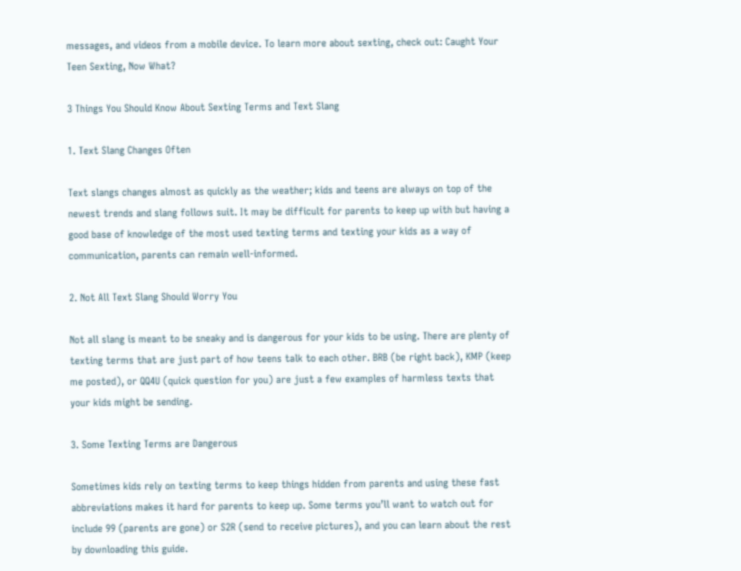messages, and videos from a mobile device. To learn more about sexting, check out: Caught Your Teen Sexting, Now What?

3 Things You Should Know About Sexting Terms and Text Slang

1. Text Slang Changes Often

Text slangs changes almost as quickly as the weather; kids and teens are always on top of the newest trends and slang follows suit. It may be difficult for parents to keep up with but having a good base of knowledge of the most used texting terms and texting your kids as a way of communication, parents can remain well-informed.

2. Not All Text Slang Should Worry You

Not all slang is meant to be sneaky and is dangerous for your kids to be using. There are plenty of texting terms that are just part of how teens talk to each other. BRB (be right back), KMP (keep me posted), or QQ4U (quick question for you) are just a few examples of harmless texts that your kids might be sending.

3. Some Texting Terms are Dangerous

Sometimes kids rely on texting terms to keep things hidden from parents and using these fast abbreviations makes it hard for parents to keep up. Some terms you’ll want to watch out for include 99 (parents are gone) or S2R (send to receive pictures), and you can learn about the rest by downloading this guide.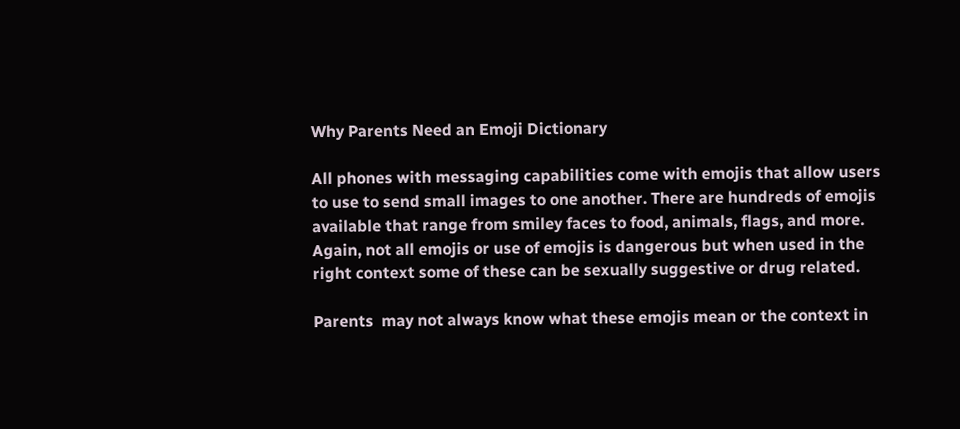Why Parents Need an Emoji Dictionary

All phones with messaging capabilities come with emojis that allow users to use to send small images to one another. There are hundreds of emojis available that range from smiley faces to food, animals, flags, and more. Again, not all emojis or use of emojis is dangerous but when used in the right context some of these can be sexually suggestive or drug related.

Parents  may not always know what these emojis mean or the context in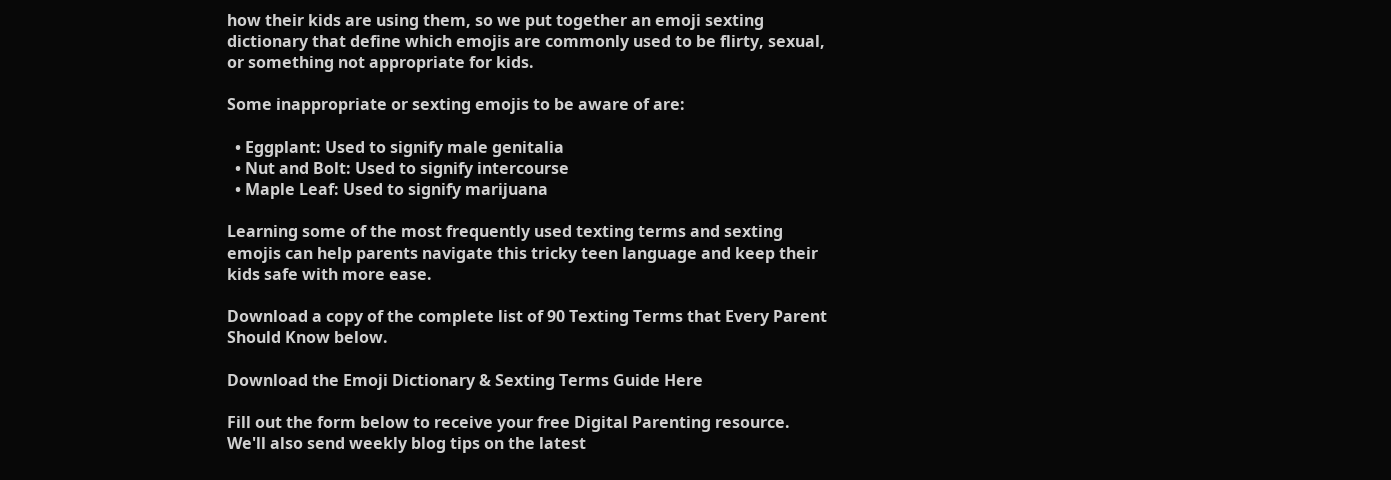how their kids are using them, so we put together an emoji sexting dictionary that define which emojis are commonly used to be flirty, sexual, or something not appropriate for kids.

Some inappropriate or sexting emojis to be aware of are:

  • Eggplant: Used to signify male genitalia
  • Nut and Bolt: Used to signify intercourse
  • Maple Leaf: Used to signify marijuana

Learning some of the most frequently used texting terms and sexting emojis can help parents navigate this tricky teen language and keep their kids safe with more ease.

Download a copy of the complete list of 90 Texting Terms that Every Parent Should Know below.

Download the Emoji Dictionary & Sexting Terms Guide Here

Fill out the form below to receive your free Digital Parenting resource. We'll also send weekly blog tips on the latest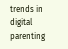trends in digital parenting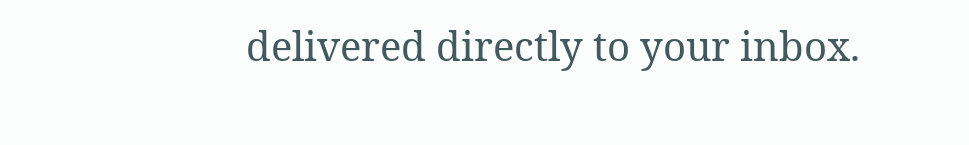delivered directly to your inbox.